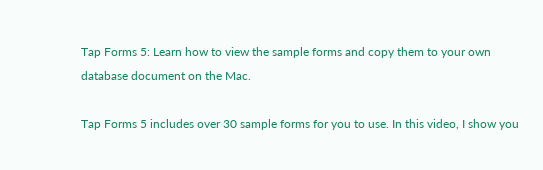Tap Forms 5: Learn how to view the sample forms and copy them to your own database document on the Mac.

Tap Forms 5 includes over 30 sample forms for you to use. In this video, I show you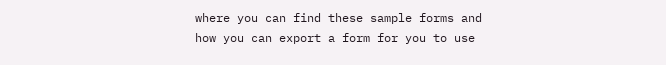where you can find these sample forms and how you can export a form for you to use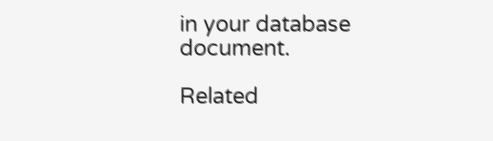in your database document.

Related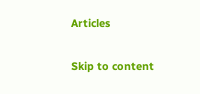Articles

Skip to content